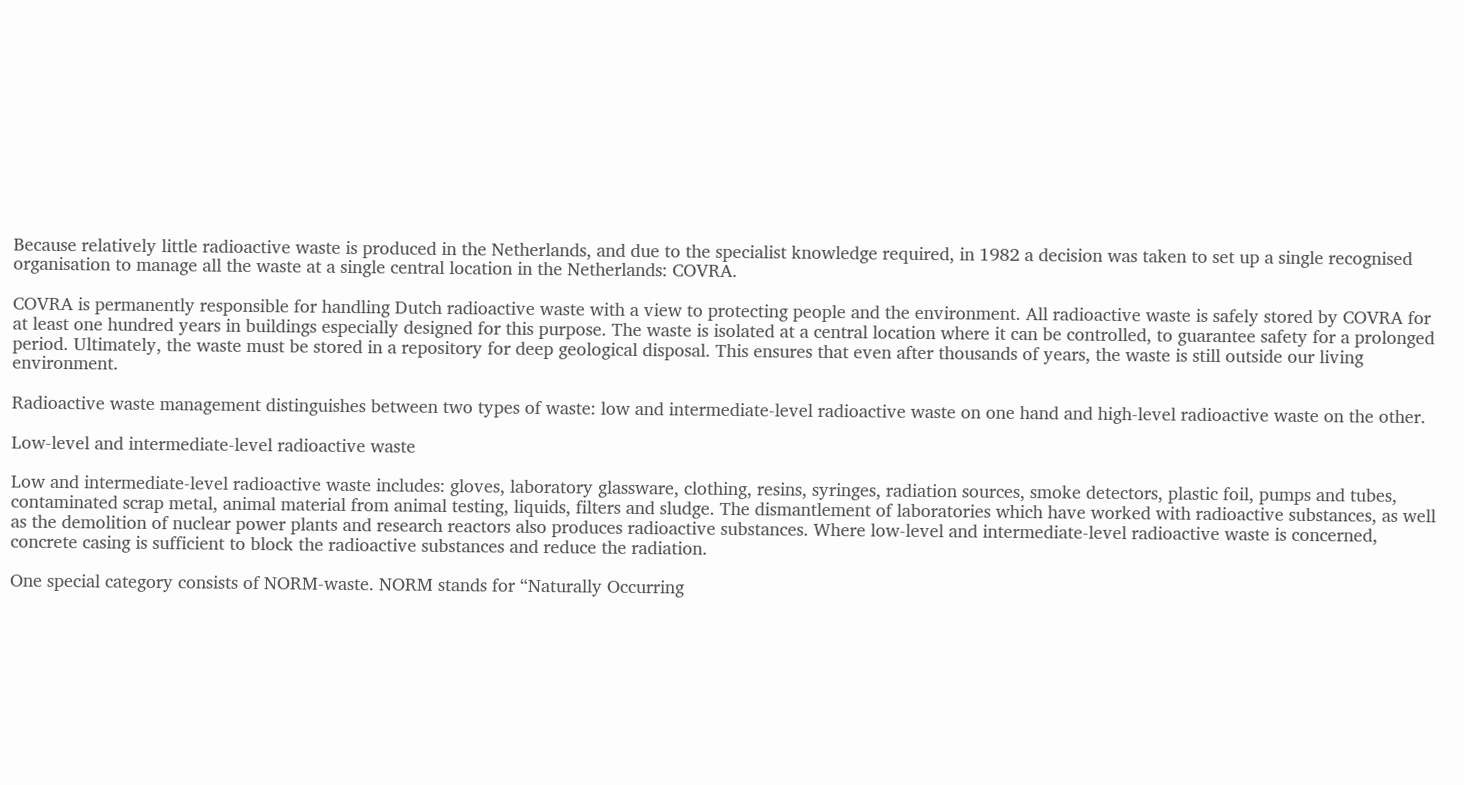Because relatively little radioactive waste is produced in the Netherlands, and due to the specialist knowledge required, in 1982 a decision was taken to set up a single recognised organisation to manage all the waste at a single central location in the Netherlands: COVRA.

COVRA is permanently responsible for handling Dutch radioactive waste with a view to protecting people and the environment. All radioactive waste is safely stored by COVRA for at least one hundred years in buildings especially designed for this purpose. The waste is isolated at a central location where it can be controlled, to guarantee safety for a prolonged period. Ultimately, the waste must be stored in a repository for deep geological disposal. This ensures that even after thousands of years, the waste is still outside our living environment.

Radioactive waste management distinguishes between two types of waste: low and intermediate-level radioactive waste on one hand and high-level radioactive waste on the other.

Low-level and intermediate-level radioactive waste

Low and intermediate-level radioactive waste includes: gloves, laboratory glassware, clothing, resins, syringes, radiation sources, smoke detectors, plastic foil, pumps and tubes, contaminated scrap metal, animal material from animal testing, liquids, filters and sludge. The dismantlement of laboratories which have worked with radioactive substances, as well as the demolition of nuclear power plants and research reactors also produces radioactive substances. Where low-level and intermediate-level radioactive waste is concerned, concrete casing is sufficient to block the radioactive substances and reduce the radiation.

One special category consists of NORM-waste. NORM stands for “Naturally Occurring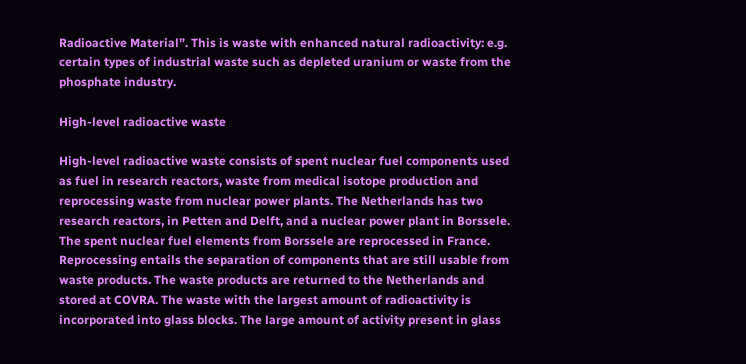Radioactive Material”. This is waste with enhanced natural radioactivity: e.g. certain types of industrial waste such as depleted uranium or waste from the phosphate industry.

High-level radioactive waste

High-level radioactive waste consists of spent nuclear fuel components used as fuel in research reactors, waste from medical isotope production and reprocessing waste from nuclear power plants. The Netherlands has two research reactors, in Petten and Delft, and a nuclear power plant in Borssele. The spent nuclear fuel elements from Borssele are reprocessed in France. Reprocessing entails the separation of components that are still usable from waste products. The waste products are returned to the Netherlands and stored at COVRA. The waste with the largest amount of radioactivity is incorporated into glass blocks. The large amount of activity present in glass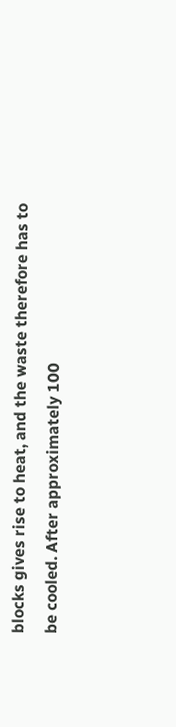blocks gives rise to heat, and the waste therefore has to be cooled. After approximately 100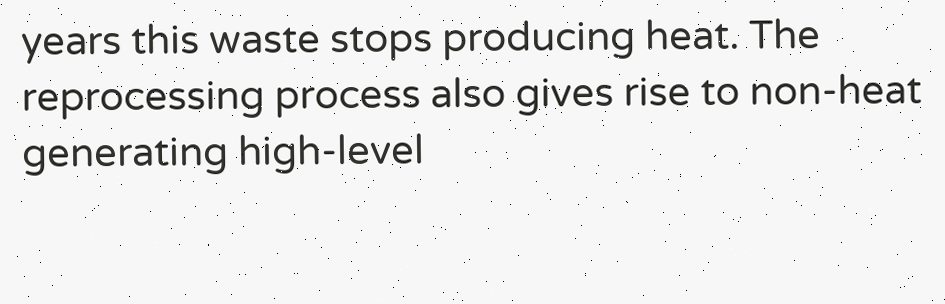years this waste stops producing heat. The reprocessing process also gives rise to non-heat generating high-level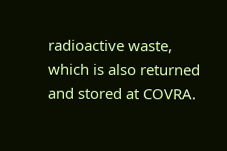radioactive waste, which is also returned and stored at COVRA.